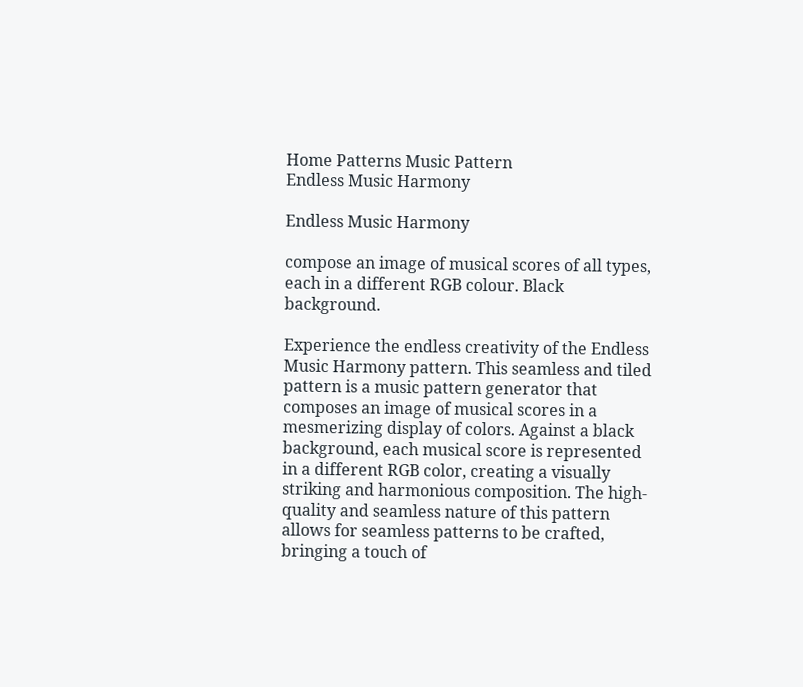Home Patterns Music Pattern
Endless Music Harmony

Endless Music Harmony

compose an image of musical scores of all types, each in a different RGB colour. Black background.

Experience the endless creativity of the Endless Music Harmony pattern. This seamless and tiled pattern is a music pattern generator that composes an image of musical scores in a mesmerizing display of colors. Against a black background, each musical score is represented in a different RGB color, creating a visually striking and harmonious composition. The high-quality and seamless nature of this pattern allows for seamless patterns to be crafted, bringing a touch of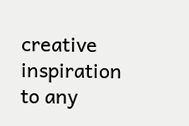creative inspiration to any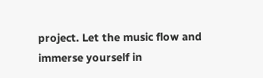project. Let the music flow and immerse yourself in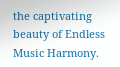the captivating beauty of Endless Music Harmony.